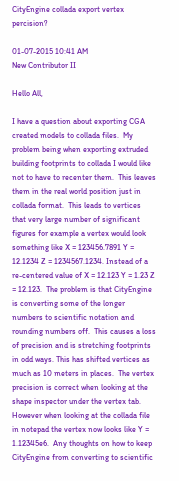CityEngine collada export vertex percision?

01-07-2015 10:41 AM
New Contributor II

Hello All,

I have a question about exporting CGA created models to collada files.  My problem being when exporting extruded building footprints to collada I would like not to have to recenter them.  This leaves them in the real world position just in collada format.  This leads to vertices that very large number of significant figures for example a vertex would look something like X = 123456.7891 Y = 12.1234 Z = 1234567.1234. Instead of a re-centered value of X = 12.123 Y = 1.23 Z = 12.123.  The problem is that CityEngine is converting some of the longer numbers to scientific notation and rounding numbers off.  This causes a loss of precision and is stretching footprints in odd ways. This has shifted vertices as much as 10 meters in places.  The vertex precision is correct when looking at the shape inspector under the vertex tab.  However when looking at the collada file in notepad the vertex now looks like Y = 1.12345e6.  Any thoughts on how to keep CityEngine from converting to scientific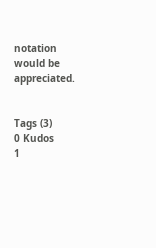notation would be appreciated.


Tags (3)
0 Kudos
1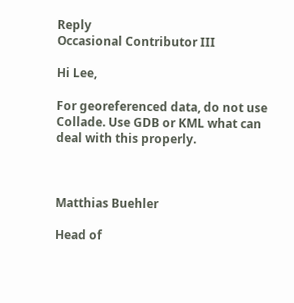Reply
Occasional Contributor III

Hi Lee,

For georeferenced data, do not use Collade. Use GDB or KML what can deal with this properly.



Matthias Buehler

Head of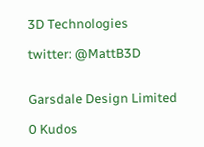3D Technologies

twitter: @MattB3D


Garsdale Design Limited

0 Kudos